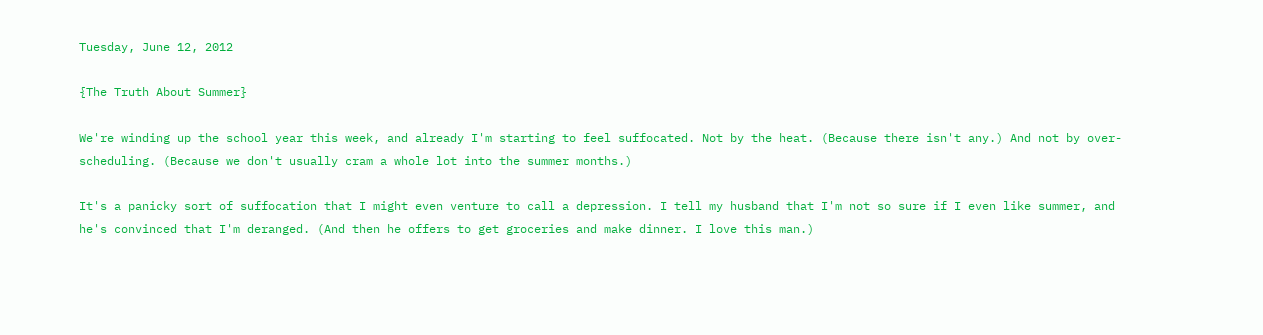Tuesday, June 12, 2012

{The Truth About Summer}

We're winding up the school year this week, and already I'm starting to feel suffocated. Not by the heat. (Because there isn't any.) And not by over-scheduling. (Because we don't usually cram a whole lot into the summer months.)

It's a panicky sort of suffocation that I might even venture to call a depression. I tell my husband that I'm not so sure if I even like summer, and he's convinced that I'm deranged. (And then he offers to get groceries and make dinner. I love this man.)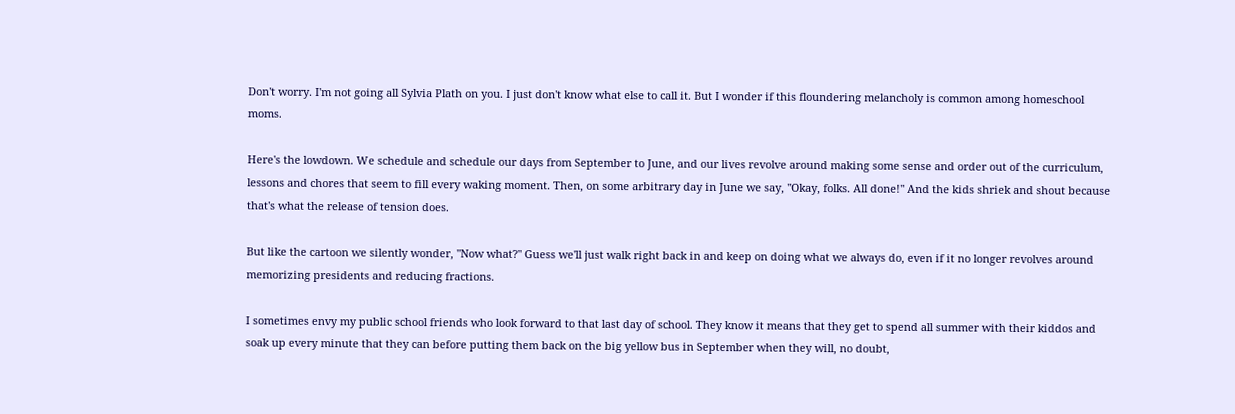Don't worry. I'm not going all Sylvia Plath on you. I just don't know what else to call it. But I wonder if this floundering melancholy is common among homeschool moms.

Here's the lowdown. We schedule and schedule our days from September to June, and our lives revolve around making some sense and order out of the curriculum, lessons and chores that seem to fill every waking moment. Then, on some arbitrary day in June we say, "Okay, folks. All done!" And the kids shriek and shout because that's what the release of tension does.

But like the cartoon we silently wonder, "Now what?" Guess we'll just walk right back in and keep on doing what we always do, even if it no longer revolves around memorizing presidents and reducing fractions.

I sometimes envy my public school friends who look forward to that last day of school. They know it means that they get to spend all summer with their kiddos and soak up every minute that they can before putting them back on the big yellow bus in September when they will, no doubt,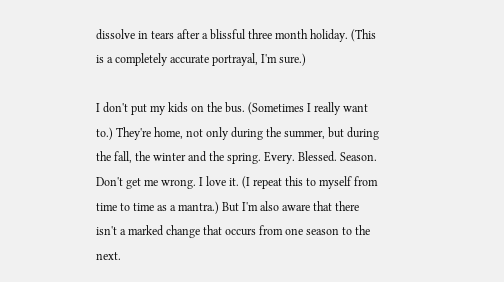dissolve in tears after a blissful three month holiday. (This is a completely accurate portrayal, I'm sure.)

I don't put my kids on the bus. (Sometimes I really want to.) They're home, not only during the summer, but during the fall, the winter and the spring. Every. Blessed. Season. Don't get me wrong. I love it. (I repeat this to myself from time to time as a mantra.) But I'm also aware that there isn't a marked change that occurs from one season to the next.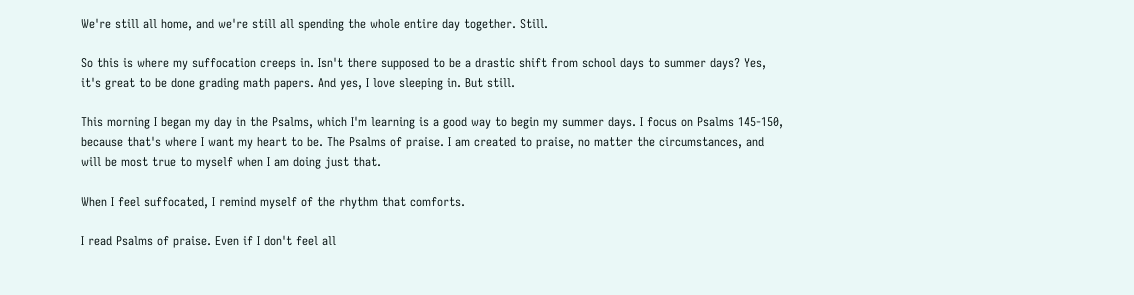We're still all home, and we're still all spending the whole entire day together. Still.

So this is where my suffocation creeps in. Isn't there supposed to be a drastic shift from school days to summer days? Yes, it's great to be done grading math papers. And yes, I love sleeping in. But still.

This morning I began my day in the Psalms, which I'm learning is a good way to begin my summer days. I focus on Psalms 145-150, because that's where I want my heart to be. The Psalms of praise. I am created to praise, no matter the circumstances, and will be most true to myself when I am doing just that.

When I feel suffocated, I remind myself of the rhythm that comforts.

I read Psalms of praise. Even if I don't feel all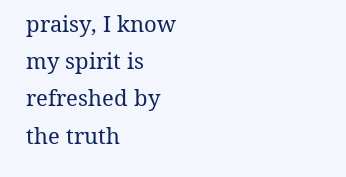praisy, I know my spirit is refreshed by the truth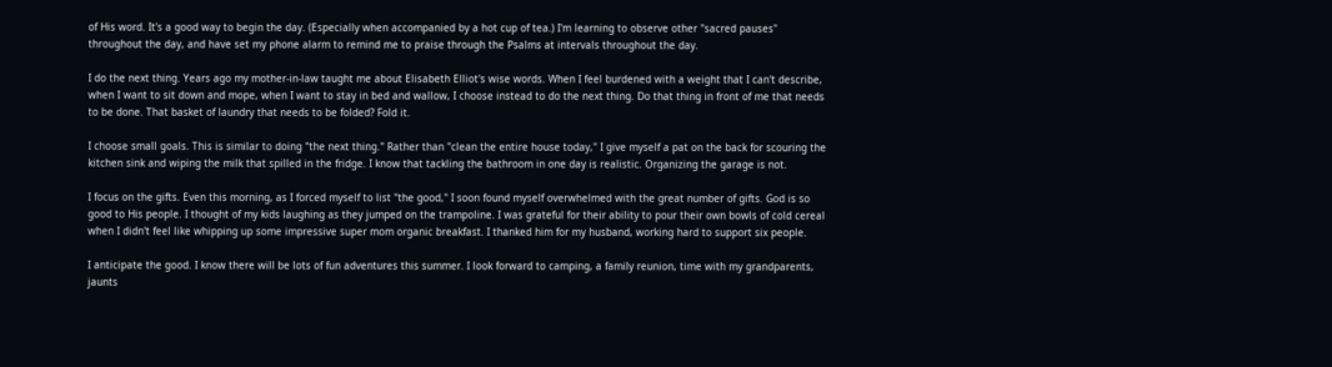of His word. It's a good way to begin the day. (Especially when accompanied by a hot cup of tea.) I'm learning to observe other "sacred pauses" throughout the day, and have set my phone alarm to remind me to praise through the Psalms at intervals throughout the day.

I do the next thing. Years ago my mother-in-law taught me about Elisabeth Elliot's wise words. When I feel burdened with a weight that I can't describe, when I want to sit down and mope, when I want to stay in bed and wallow, I choose instead to do the next thing. Do that thing in front of me that needs to be done. That basket of laundry that needs to be folded? Fold it.

I choose small goals. This is similar to doing "the next thing." Rather than "clean the entire house today," I give myself a pat on the back for scouring the kitchen sink and wiping the milk that spilled in the fridge. I know that tackling the bathroom in one day is realistic. Organizing the garage is not.

I focus on the gifts. Even this morning, as I forced myself to list "the good," I soon found myself overwhelmed with the great number of gifts. God is so good to His people. I thought of my kids laughing as they jumped on the trampoline. I was grateful for their ability to pour their own bowls of cold cereal when I didn't feel like whipping up some impressive super mom organic breakfast. I thanked him for my husband, working hard to support six people.

I anticipate the good. I know there will be lots of fun adventures this summer. I look forward to camping, a family reunion, time with my grandparents, jaunts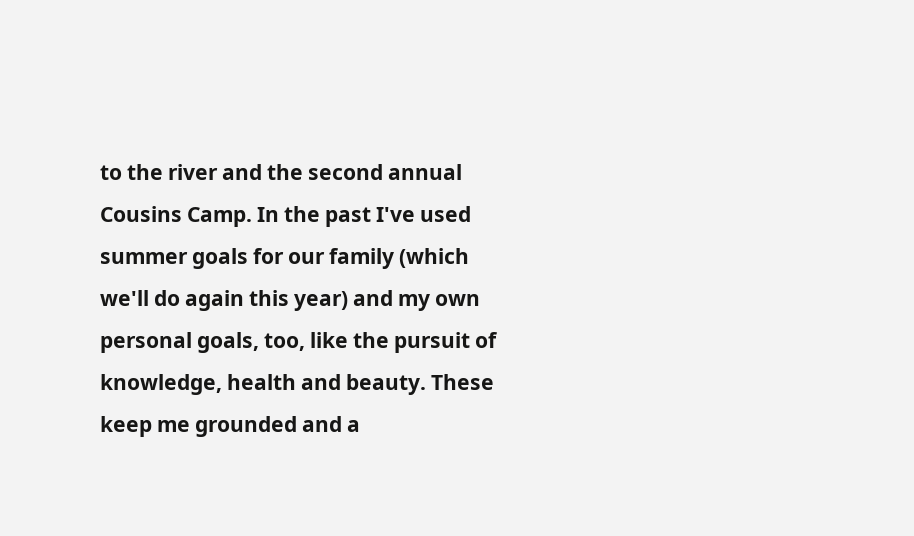to the river and the second annual Cousins Camp. In the past I've used summer goals for our family (which we'll do again this year) and my own personal goals, too, like the pursuit of knowledge, health and beauty. These keep me grounded and a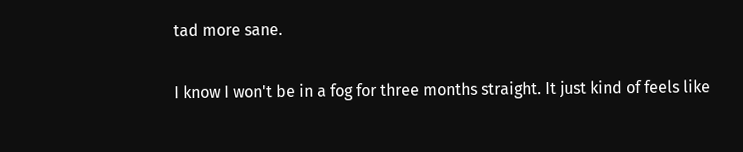tad more sane.

I know I won't be in a fog for three months straight. It just kind of feels like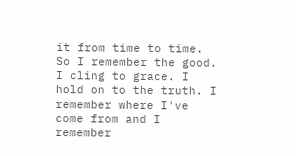it from time to time. So I remember the good. I cling to grace. I hold on to the truth. I remember where I've come from and I remember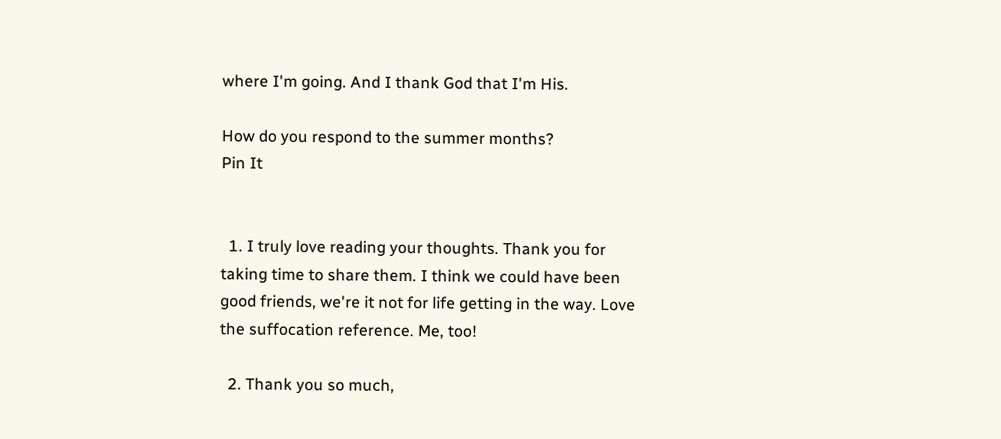where I'm going. And I thank God that I'm His.

How do you respond to the summer months?
Pin It


  1. I truly love reading your thoughts. Thank you for taking time to share them. I think we could have been good friends, we're it not for life getting in the way. Love the suffocation reference. Me, too!

  2. Thank you so much,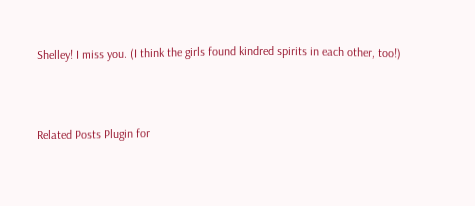Shelley! I miss you. (I think the girls found kindred spirits in each other, too!)



Related Posts Plugin for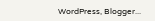WordPress, Blogger...